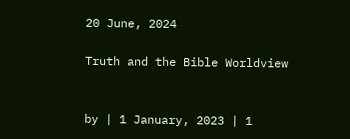20 June, 2024

Truth and the Bible Worldview


by | 1 January, 2023 | 1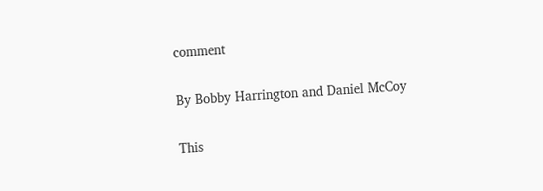comment

By Bobby Harrington and Daniel McCoy

This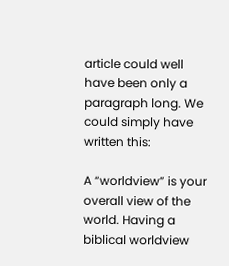article could well have been only a paragraph long. We could simply have written this:

A “worldview” is your overall view of the world. Having a biblical worldview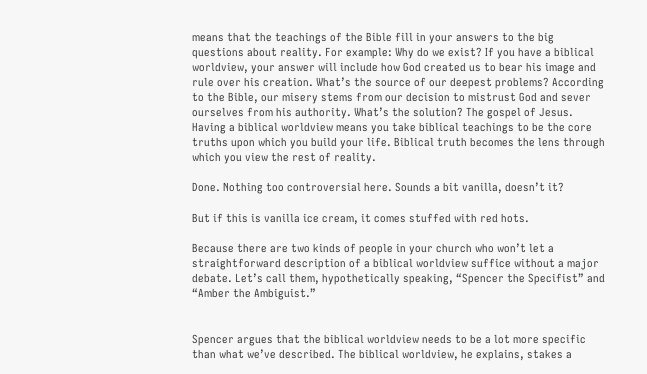means that the teachings of the Bible fill in your answers to the big questions about reality. For example: Why do we exist? If you have a biblical worldview, your answer will include how God created us to bear his image and rule over his creation. What’s the source of our deepest problems? According to the Bible, our misery stems from our decision to mistrust God and sever ourselves from his authority. What’s the solution? The gospel of Jesus. Having a biblical worldview means you take biblical teachings to be the core truths upon which you build your life. Biblical truth becomes the lens through which you view the rest of reality.

Done. Nothing too controversial here. Sounds a bit vanilla, doesn’t it?

But if this is vanilla ice cream, it comes stuffed with red hots.

Because there are two kinds of people in your church who won’t let a straightforward description of a biblical worldview suffice without a major debate. Let’s call them, hypothetically speaking, “Spencer the Specifist” and “Amber the Ambiguist.”


Spencer argues that the biblical worldview needs to be a lot more specific than what we’ve described. The biblical worldview, he explains, stakes a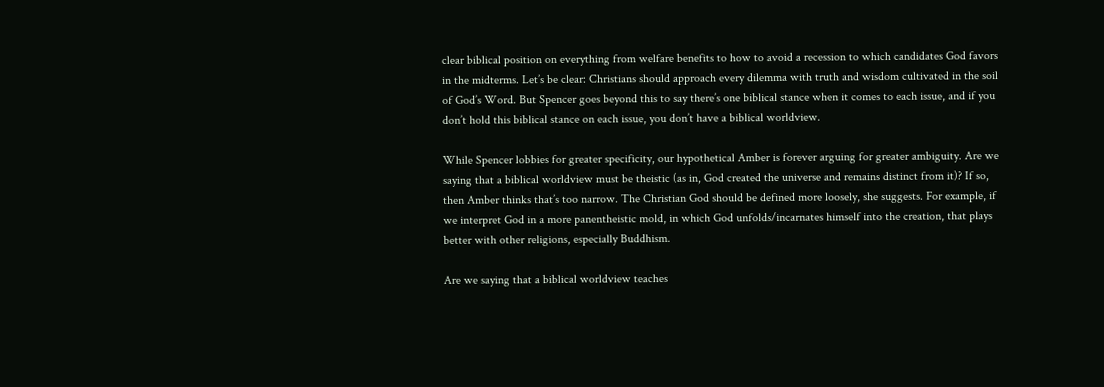clear biblical position on everything from welfare benefits to how to avoid a recession to which candidates God favors in the midterms. Let’s be clear: Christians should approach every dilemma with truth and wisdom cultivated in the soil of God’s Word. But Spencer goes beyond this to say there’s one biblical stance when it comes to each issue, and if you don’t hold this biblical stance on each issue, you don’t have a biblical worldview.

While Spencer lobbies for greater specificity, our hypothetical Amber is forever arguing for greater ambiguity. Are we saying that a biblical worldview must be theistic (as in, God created the universe and remains distinct from it)? If so, then Amber thinks that’s too narrow. The Christian God should be defined more loosely, she suggests. For example, if we interpret God in a more panentheistic mold, in which God unfolds/incarnates himself into the creation, that plays better with other religions, especially Buddhism.

Are we saying that a biblical worldview teaches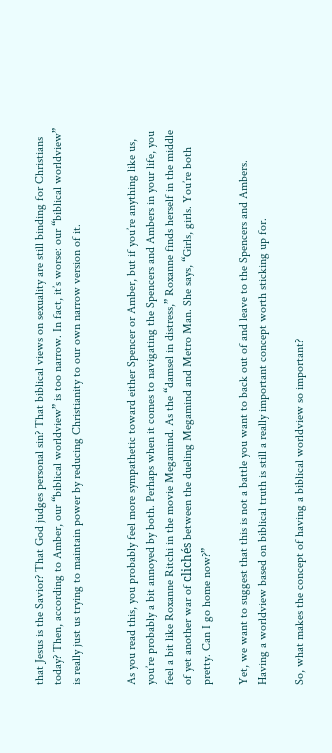that Jesus is the Savior? That God judges personal sin? That biblical views on sexuality are still binding for Christians today? Then, according to Amber, our “biblical worldview” is too narrow. In fact, it’s worse: our “biblical worldview” is really just us trying to maintain power by reducing Christianity to our own narrow version of it.


As you read this, you probably feel more sympathetic toward either Spencer or Amber, but if you’re anything like us, you’re probably a bit annoyed by both. Perhaps when it comes to navigating the Spencers and Ambers in your life, you feel a bit like Roxanne Ritchi in the movie Megamind. As the “damsel in distress,” Roxanne finds herself in the middle of yet another war of clichés between the dueling Megamind and Metro Man. She says, “Girls, girls. You’re both pretty. Can I go home now?”

Yet, we want to suggest that this is not a battle you want to back out of and leave to the Spencers and Ambers. Having a worldview based on biblical truth is still a really important concept worth sticking up for.

So, what makes the concept of having a biblical worldview so important?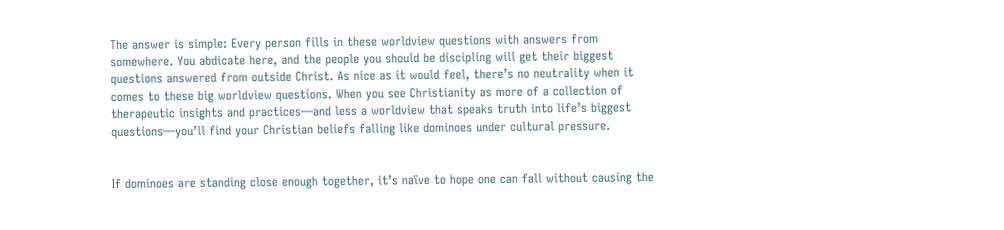The answer is simple: Every person fills in these worldview questions with answers from somewhere. You abdicate here, and the people you should be discipling will get their biggest questions answered from outside Christ. As nice as it would feel, there’s no neutrality when it comes to these big worldview questions. When you see Christianity as more of a collection of therapeutic insights and practices—and less a worldview that speaks truth into life’s biggest questions—you’ll find your Christian beliefs falling like dominoes under cultural pressure.


If dominoes are standing close enough together, it’s naïve to hope one can fall without causing the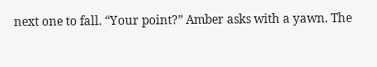next one to fall. “Your point?” Amber asks with a yawn. The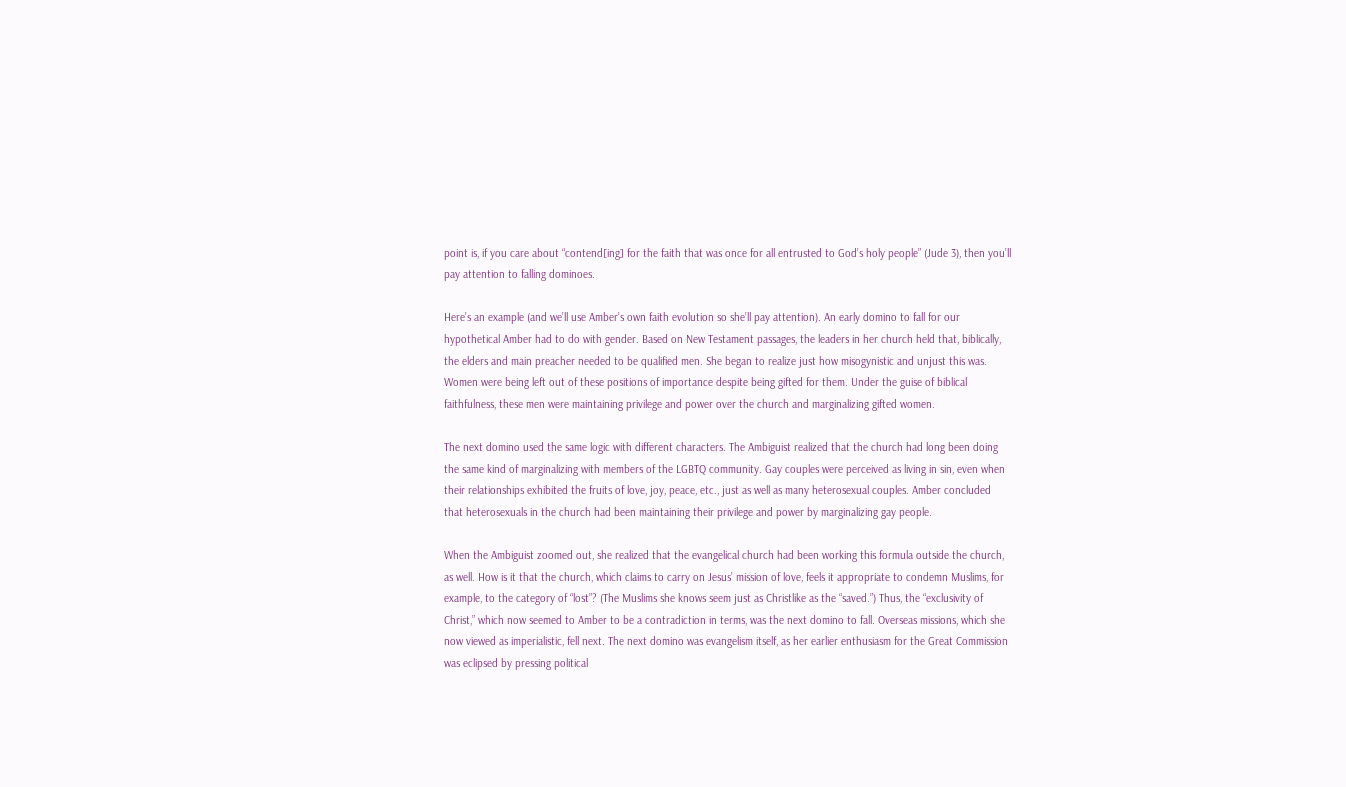point is, if you care about “contend[ing] for the faith that was once for all entrusted to God’s holy people” (Jude 3), then you’ll pay attention to falling dominoes.

Here’s an example (and we’ll use Amber’s own faith evolution so she’ll pay attention). An early domino to fall for our hypothetical Amber had to do with gender. Based on New Testament passages, the leaders in her church held that, biblically, the elders and main preacher needed to be qualified men. She began to realize just how misogynistic and unjust this was. Women were being left out of these positions of importance despite being gifted for them. Under the guise of biblical faithfulness, these men were maintaining privilege and power over the church and marginalizing gifted women.

The next domino used the same logic with different characters. The Ambiguist realized that the church had long been doing the same kind of marginalizing with members of the LGBTQ community. Gay couples were perceived as living in sin, even when their relationships exhibited the fruits of love, joy, peace, etc., just as well as many heterosexual couples. Amber concluded that heterosexuals in the church had been maintaining their privilege and power by marginalizing gay people.

When the Ambiguist zoomed out, she realized that the evangelical church had been working this formula outside the church, as well. How is it that the church, which claims to carry on Jesus’ mission of love, feels it appropriate to condemn Muslims, for example, to the category of “lost”? (The Muslims she knows seem just as Christlike as the “saved.”) Thus, the “exclusivity of Christ,” which now seemed to Amber to be a contradiction in terms, was the next domino to fall. Overseas missions, which she now viewed as imperialistic, fell next. The next domino was evangelism itself, as her earlier enthusiasm for the Great Commission was eclipsed by pressing political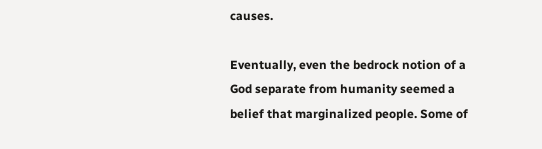causes.

Eventually, even the bedrock notion of a God separate from humanity seemed a belief that marginalized people. Some of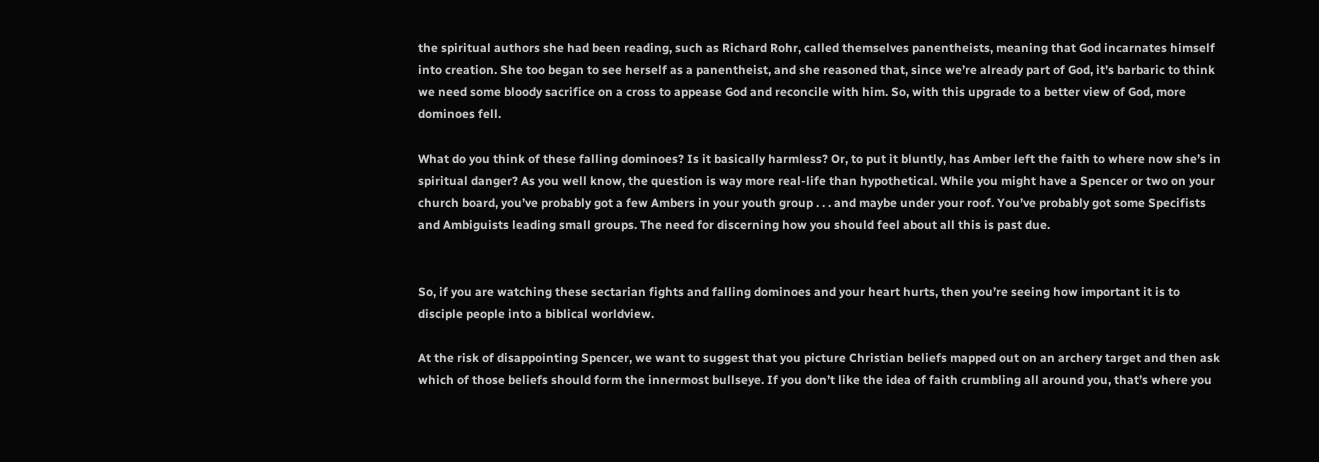the spiritual authors she had been reading, such as Richard Rohr, called themselves panentheists, meaning that God incarnates himself into creation. She too began to see herself as a panentheist, and she reasoned that, since we’re already part of God, it’s barbaric to think we need some bloody sacrifice on a cross to appease God and reconcile with him. So, with this upgrade to a better view of God, more dominoes fell.

What do you think of these falling dominoes? Is it basically harmless? Or, to put it bluntly, has Amber left the faith to where now she’s in spiritual danger? As you well know, the question is way more real-life than hypothetical. While you might have a Spencer or two on your church board, you’ve probably got a few Ambers in your youth group . . . and maybe under your roof. You’ve probably got some Specifists and Ambiguists leading small groups. The need for discerning how you should feel about all this is past due.


So, if you are watching these sectarian fights and falling dominoes and your heart hurts, then you’re seeing how important it is to disciple people into a biblical worldview.

At the risk of disappointing Spencer, we want to suggest that you picture Christian beliefs mapped out on an archery target and then ask which of those beliefs should form the innermost bullseye. If you don’t like the idea of faith crumbling all around you, that’s where you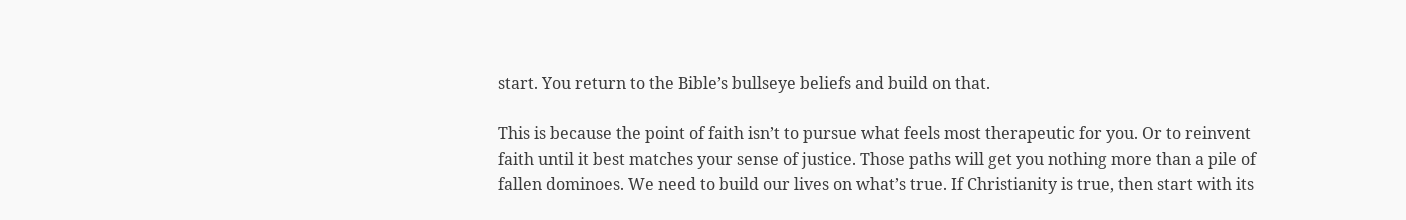start. You return to the Bible’s bullseye beliefs and build on that.

This is because the point of faith isn’t to pursue what feels most therapeutic for you. Or to reinvent faith until it best matches your sense of justice. Those paths will get you nothing more than a pile of fallen dominoes. We need to build our lives on what’s true. If Christianity is true, then start with its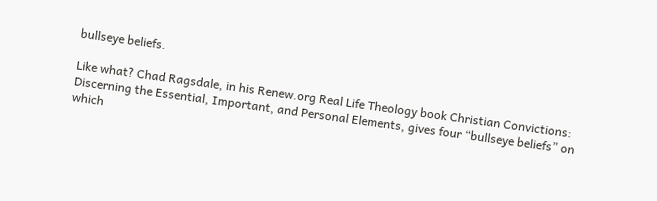bullseye beliefs.

Like what? Chad Ragsdale, in his Renew.org Real Life Theology book Christian Convictions: Discerning the Essential, Important, and Personal Elements, gives four “bullseye beliefs” on which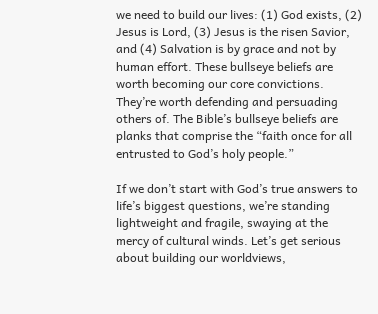we need to build our lives: (1) God exists, (2) Jesus is Lord, (3) Jesus is the risen Savior, and (4) Salvation is by grace and not by human effort. These bullseye beliefs are worth becoming our core convictions. They’re worth defending and persuading others of. The Bible’s bullseye beliefs are planks that comprise the “faith once for all entrusted to God’s holy people.”

If we don’t start with God’s true answers to life’s biggest questions, we’re standing lightweight and fragile, swaying at the mercy of cultural winds. Let’s get serious about building our worldviews,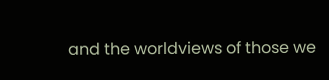and the worldviews of those we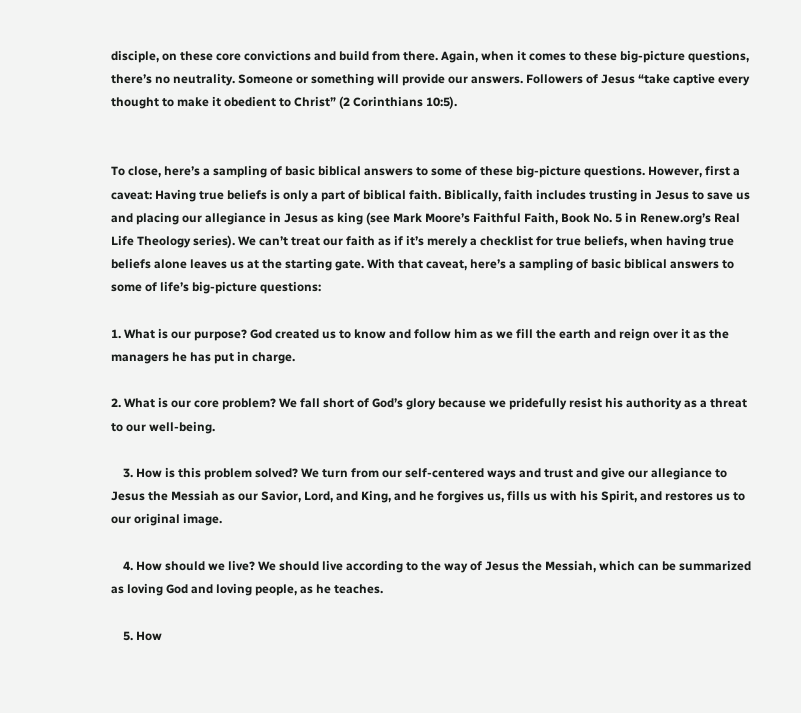disciple, on these core convictions and build from there. Again, when it comes to these big-picture questions, there’s no neutrality. Someone or something will provide our answers. Followers of Jesus “take captive every thought to make it obedient to Christ” (2 Corinthians 10:5).


To close, here’s a sampling of basic biblical answers to some of these big-picture questions. However, first a caveat: Having true beliefs is only a part of biblical faith. Biblically, faith includes trusting in Jesus to save us and placing our allegiance in Jesus as king (see Mark Moore’s Faithful Faith, Book No. 5 in Renew.org’s Real Life Theology series). We can’t treat our faith as if it’s merely a checklist for true beliefs, when having true beliefs alone leaves us at the starting gate. With that caveat, here’s a sampling of basic biblical answers to some of life’s big-picture questions:

1. What is our purpose? God created us to know and follow him as we fill the earth and reign over it as the managers he has put in charge.

2. What is our core problem? We fall short of God’s glory because we pridefully resist his authority as a threat to our well-being.

    3. How is this problem solved? We turn from our self-centered ways and trust and give our allegiance to Jesus the Messiah as our Savior, Lord, and King, and he forgives us, fills us with his Spirit, and restores us to our original image.

    4. How should we live? We should live according to the way of Jesus the Messiah, which can be summarized as loving God and loving people, as he teaches.

    5. How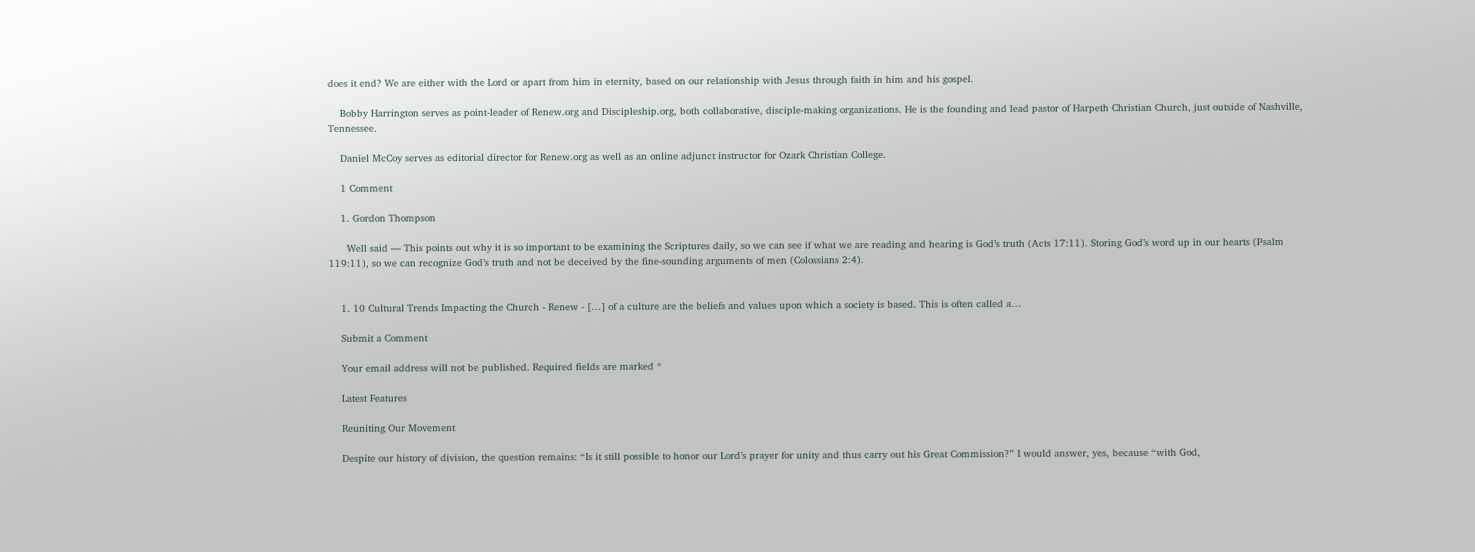does it end? We are either with the Lord or apart from him in eternity, based on our relationship with Jesus through faith in him and his gospel.

    Bobby Harrington serves as point-leader of Renew.org and Discipleship.org, both collaborative, disciple-making organizations. He is the founding and lead pastor of Harpeth Christian Church, just outside of Nashville, Tennessee.

    Daniel McCoy serves as editorial director for Renew.org as well as an online adjunct instructor for Ozark Christian College.

    1 Comment

    1. Gordon Thompson

      Well said — This points out why it is so important to be examining the Scriptures daily, so we can see if what we are reading and hearing is God’s truth (Acts 17:11). Storing God’s word up in our hearts (Psalm 119:11), so we can recognize God’s truth and not be deceived by the fine-sounding arguments of men (Colossians 2:4).


    1. 10 Cultural Trends Impacting the Church - Renew - […] of a culture are the beliefs and values upon which a society is based. This is often called a…

    Submit a Comment

    Your email address will not be published. Required fields are marked *

    Latest Features

    Reuniting Our Movement

    Despite our history of division, the question remains: “Is it still possible to honor our Lord’s prayer for unity and thus carry out his Great Commission?” I would answer, yes, because “with God,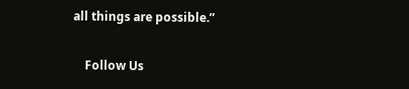all things are possible.”

    Follow Us